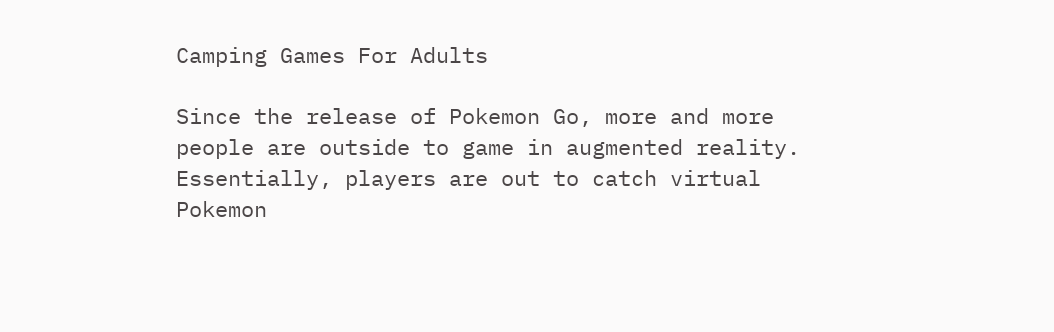Camping Games For Adults

Since the release of Pokemon Go, more and more people are outside to game in augmented reality. Essentially, players are out to catch virtual Pokemon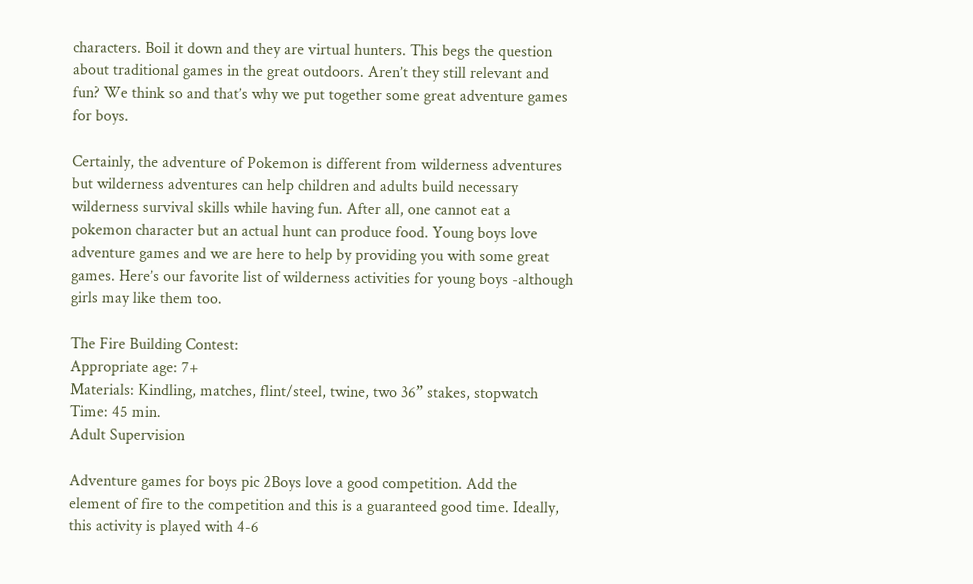characters. Boil it down and they are virtual hunters. This begs the question about traditional games in the great outdoors. Aren’t they still relevant and fun? We think so and that’s why we put together some great adventure games for boys.

Certainly, the adventure of Pokemon is different from wilderness adventures but wilderness adventures can help children and adults build necessary wilderness survival skills while having fun. After all, one cannot eat a pokemon character but an actual hunt can produce food. Young boys love adventure games and we are here to help by providing you with some great games. Here’s our favorite list of wilderness activities for young boys -although girls may like them too.

The Fire Building Contest:
Appropriate age: 7+
Materials: Kindling, matches, flint/steel, twine, two 36” stakes, stopwatch
Time: 45 min.
Adult Supervision

Adventure games for boys pic 2Boys love a good competition. Add the element of fire to the competition and this is a guaranteed good time. Ideally, this activity is played with 4-6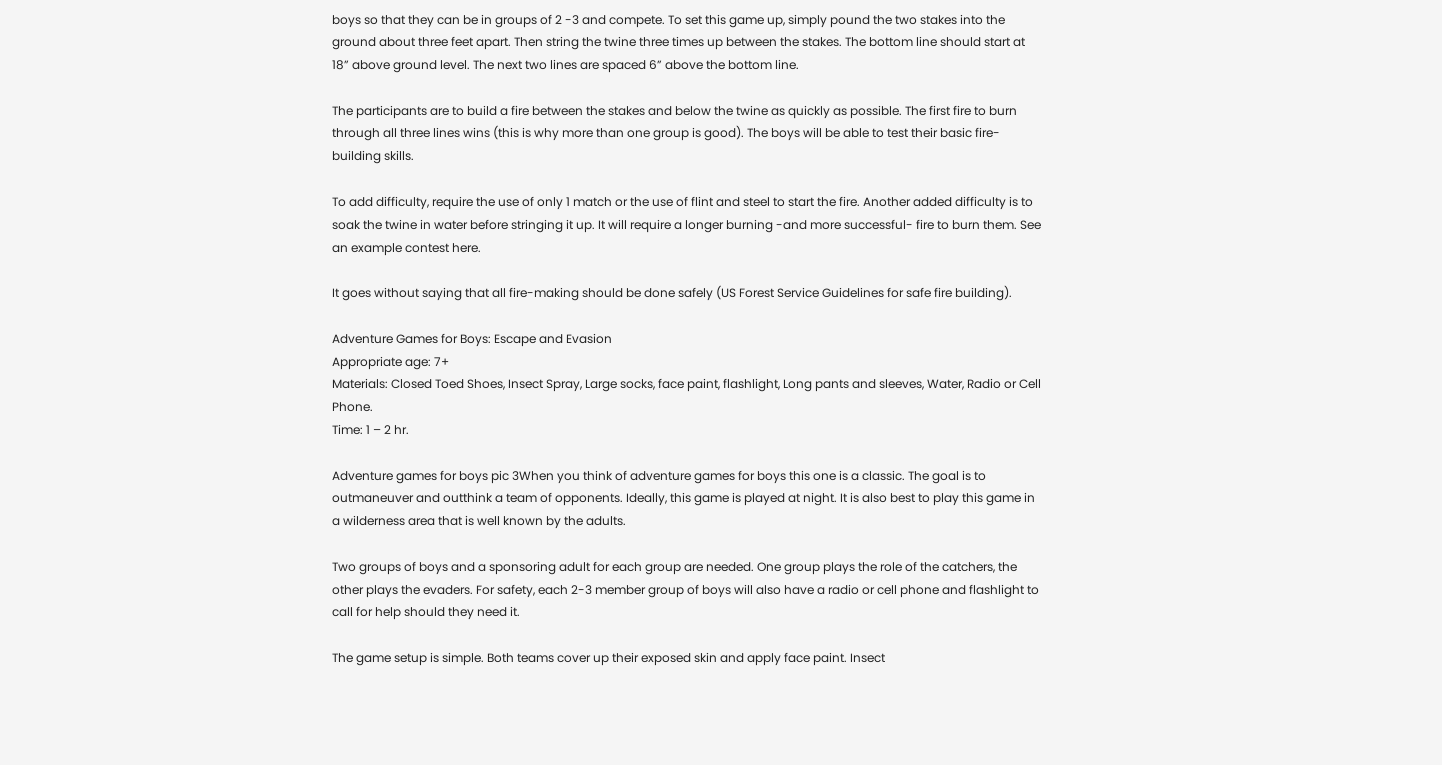boys so that they can be in groups of 2 -3 and compete. To set this game up, simply pound the two stakes into the ground about three feet apart. Then string the twine three times up between the stakes. The bottom line should start at 18” above ground level. The next two lines are spaced 6” above the bottom line.

The participants are to build a fire between the stakes and below the twine as quickly as possible. The first fire to burn through all three lines wins (this is why more than one group is good). The boys will be able to test their basic fire-building skills.

To add difficulty, require the use of only 1 match or the use of flint and steel to start the fire. Another added difficulty is to soak the twine in water before stringing it up. It will require a longer burning -and more successful- fire to burn them. See an example contest here.

It goes without saying that all fire-making should be done safely (US Forest Service Guidelines for safe fire building).

Adventure Games for Boys: Escape and Evasion
Appropriate age: 7+
Materials: Closed Toed Shoes, Insect Spray, Large socks, face paint, flashlight, Long pants and sleeves, Water, Radio or Cell Phone.
Time: 1 – 2 hr.

Adventure games for boys pic 3When you think of adventure games for boys this one is a classic. The goal is to outmaneuver and outthink a team of opponents. Ideally, this game is played at night. It is also best to play this game in a wilderness area that is well known by the adults.

Two groups of boys and a sponsoring adult for each group are needed. One group plays the role of the catchers, the other plays the evaders. For safety, each 2-3 member group of boys will also have a radio or cell phone and flashlight to call for help should they need it.

The game setup is simple. Both teams cover up their exposed skin and apply face paint. Insect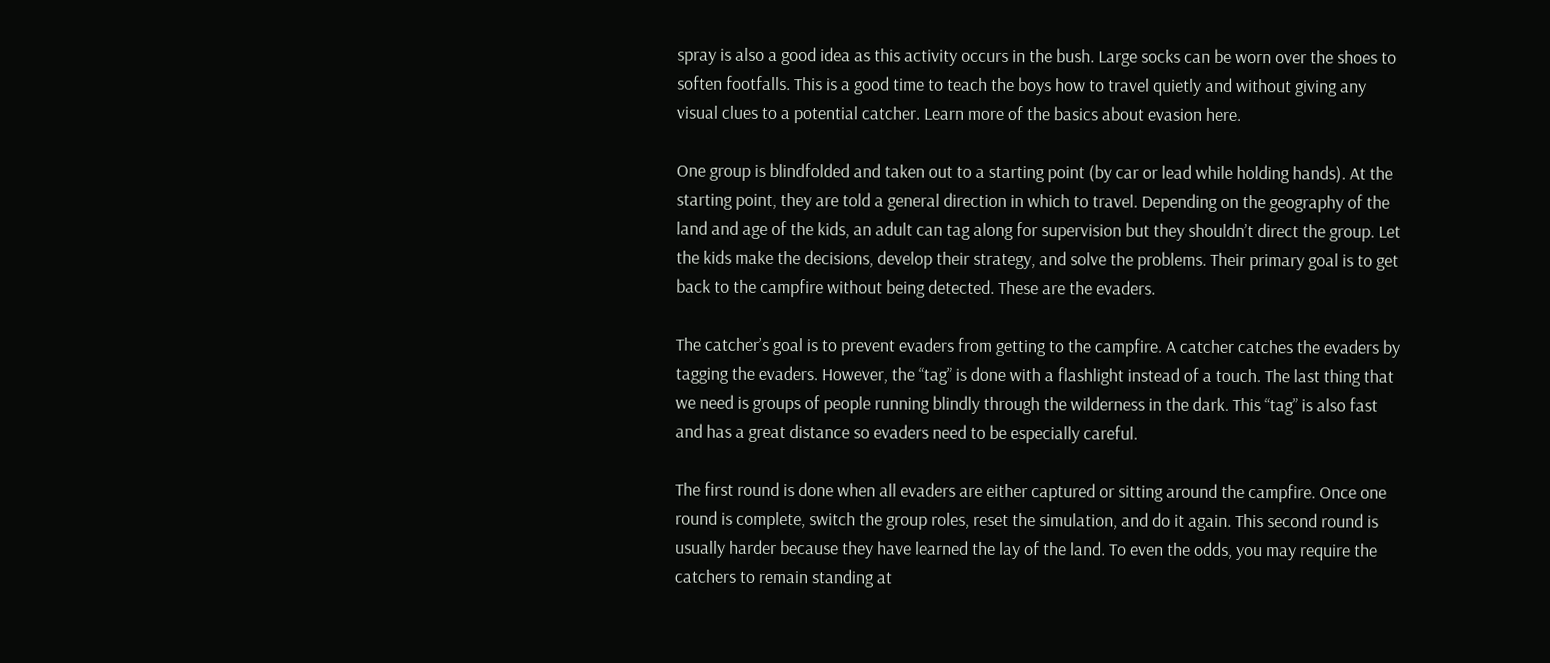spray is also a good idea as this activity occurs in the bush. Large socks can be worn over the shoes to soften footfalls. This is a good time to teach the boys how to travel quietly and without giving any visual clues to a potential catcher. Learn more of the basics about evasion here.

One group is blindfolded and taken out to a starting point (by car or lead while holding hands). At the starting point, they are told a general direction in which to travel. Depending on the geography of the land and age of the kids, an adult can tag along for supervision but they shouldn’t direct the group. Let the kids make the decisions, develop their strategy, and solve the problems. Their primary goal is to get back to the campfire without being detected. These are the evaders.

The catcher’s goal is to prevent evaders from getting to the campfire. A catcher catches the evaders by tagging the evaders. However, the “tag” is done with a flashlight instead of a touch. The last thing that we need is groups of people running blindly through the wilderness in the dark. This “tag” is also fast and has a great distance so evaders need to be especially careful.

The first round is done when all evaders are either captured or sitting around the campfire. Once one round is complete, switch the group roles, reset the simulation, and do it again. This second round is usually harder because they have learned the lay of the land. To even the odds, you may require the catchers to remain standing at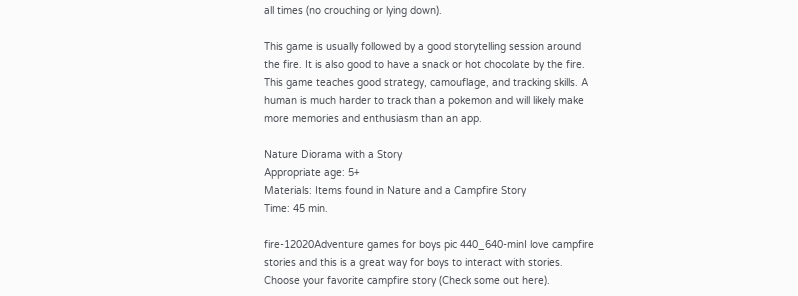all times (no crouching or lying down).

This game is usually followed by a good storytelling session around the fire. It is also good to have a snack or hot chocolate by the fire. This game teaches good strategy, camouflage, and tracking skills. A human is much harder to track than a pokemon and will likely make more memories and enthusiasm than an app.

Nature Diorama with a Story
Appropriate age: 5+
Materials: Items found in Nature and a Campfire Story
Time: 45 min.

fire-12020Adventure games for boys pic 440_640-minI love campfire stories and this is a great way for boys to interact with stories. Choose your favorite campfire story (Check some out here).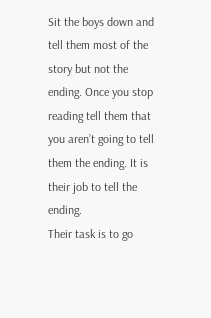Sit the boys down and tell them most of the story but not the ending. Once you stop reading tell them that you aren’t going to tell them the ending. It is their job to tell the ending.
Their task is to go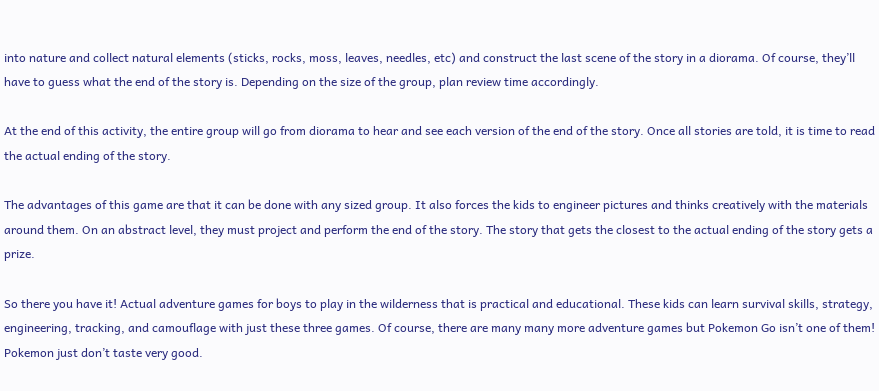into nature and collect natural elements (sticks, rocks, moss, leaves, needles, etc) and construct the last scene of the story in a diorama. Of course, they’ll have to guess what the end of the story is. Depending on the size of the group, plan review time accordingly.

At the end of this activity, the entire group will go from diorama to hear and see each version of the end of the story. Once all stories are told, it is time to read the actual ending of the story.

The advantages of this game are that it can be done with any sized group. It also forces the kids to engineer pictures and thinks creatively with the materials around them. On an abstract level, they must project and perform the end of the story. The story that gets the closest to the actual ending of the story gets a prize.

So there you have it! Actual adventure games for boys to play in the wilderness that is practical and educational. These kids can learn survival skills, strategy, engineering, tracking, and camouflage with just these three games. Of course, there are many many more adventure games but Pokemon Go isn’t one of them! Pokemon just don’t taste very good.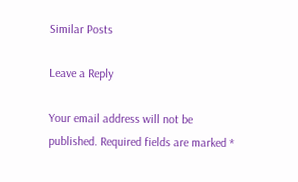Similar Posts

Leave a Reply

Your email address will not be published. Required fields are marked *